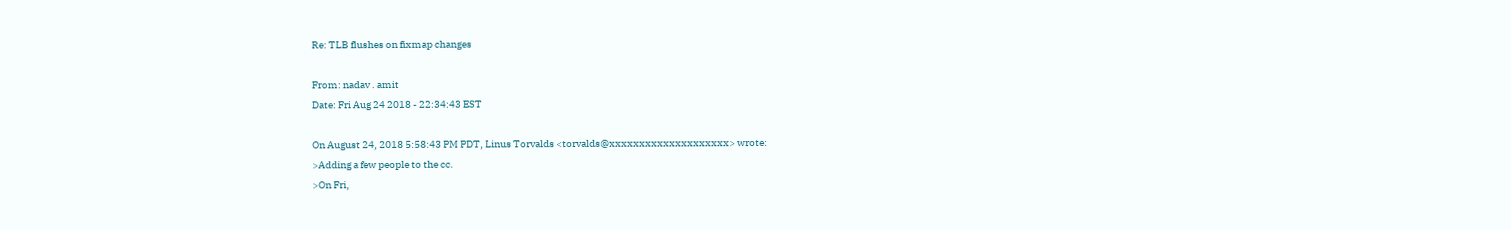Re: TLB flushes on fixmap changes

From: nadav . amit
Date: Fri Aug 24 2018 - 22:34:43 EST

On August 24, 2018 5:58:43 PM PDT, Linus Torvalds <torvalds@xxxxxxxxxxxxxxxxxxxx> wrote:
>Adding a few people to the cc.
>On Fri,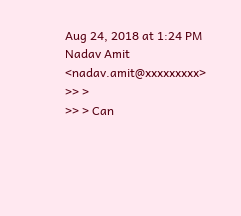Aug 24, 2018 at 1:24 PM Nadav Amit <nadav.amit@xxxxxxxxx>
>> >
>> > Can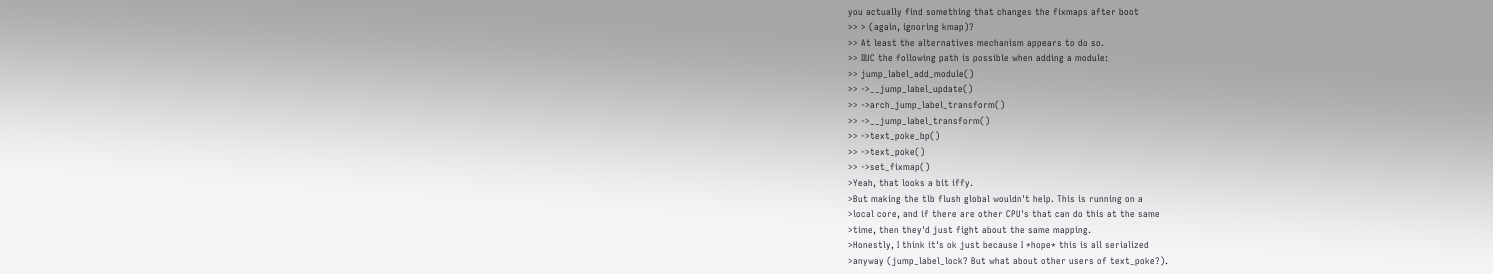you actually find something that changes the fixmaps after boot
>> > (again, ignoring kmap)?
>> At least the alternatives mechanism appears to do so.
>> IIUC the following path is possible when adding a module:
>> jump_label_add_module()
>> ->__jump_label_update()
>> ->arch_jump_label_transform()
>> ->__jump_label_transform()
>> ->text_poke_bp()
>> ->text_poke()
>> ->set_fixmap()
>Yeah, that looks a bit iffy.
>But making the tlb flush global wouldn't help. This is running on a
>local core, and if there are other CPU's that can do this at the same
>time, then they'd just fight about the same mapping.
>Honestly, I think it's ok just because I *hope* this is all serialized
>anyway (jump_label_lock? But what about other users of text_poke?).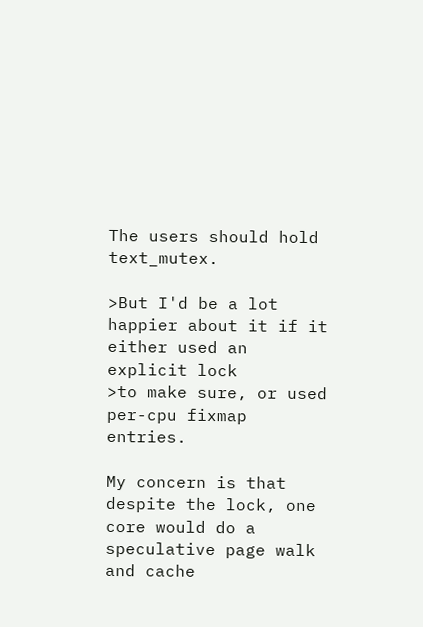The users should hold text_mutex.

>But I'd be a lot happier about it if it either used an explicit lock
>to make sure, or used per-cpu fixmap entries.

My concern is that despite the lock, one core would do a speculative page walk and cache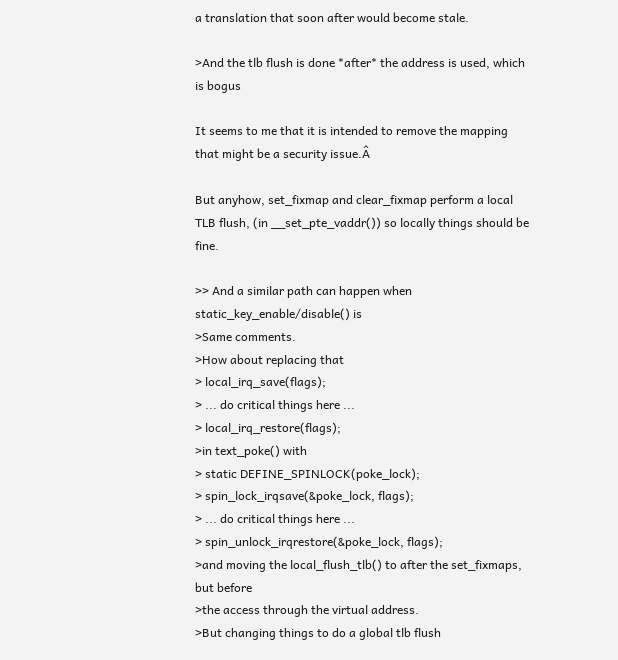a translation that soon after would become stale.

>And the tlb flush is done *after* the address is used, which is bogus

It seems to me that it is intended to remove the mapping that might be a security issue.Â

But anyhow, set_fixmap and clear_fixmap perform a local TLB flush, (in __set_pte_vaddr()) so locally things should be fine.

>> And a similar path can happen when static_key_enable/disable() is
>Same comments.
>How about replacing that
> local_irq_save(flags);
> ... do critical things here ...
> local_irq_restore(flags);
>in text_poke() with
> static DEFINE_SPINLOCK(poke_lock);
> spin_lock_irqsave(&poke_lock, flags);
> ... do critical things here ...
> spin_unlock_irqrestore(&poke_lock, flags);
>and moving the local_flush_tlb() to after the set_fixmaps, but before
>the access through the virtual address.
>But changing things to do a global tlb flush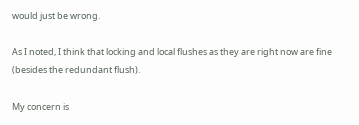would just be wrong.

As I noted, I think that locking and local flushes as they are right now are fine (besides the redundant flush).

My concern is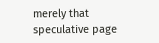merely that speculative page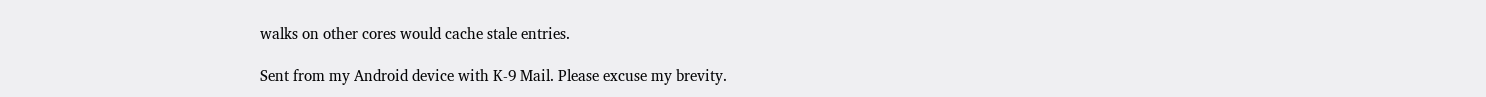walks on other cores would cache stale entries.

Sent from my Android device with K-9 Mail. Please excuse my brevity.